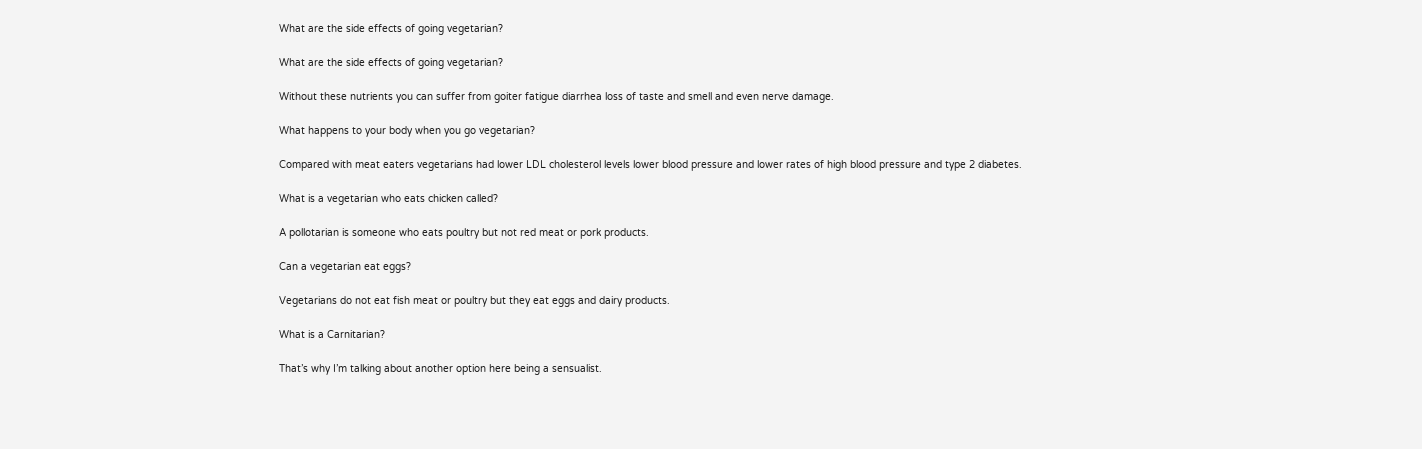What are the side effects of going vegetarian?

What are the side effects of going vegetarian?

Without these nutrients you can suffer from goiter fatigue diarrhea loss of taste and smell and even nerve damage.

What happens to your body when you go vegetarian?

Compared with meat eaters vegetarians had lower LDL cholesterol levels lower blood pressure and lower rates of high blood pressure and type 2 diabetes.

What is a vegetarian who eats chicken called?

A pollotarian is someone who eats poultry but not red meat or pork products.

Can a vegetarian eat eggs?

Vegetarians do not eat fish meat or poultry but they eat eggs and dairy products.

What is a Carnitarian?

That’s why I’m talking about another option here being a sensualist.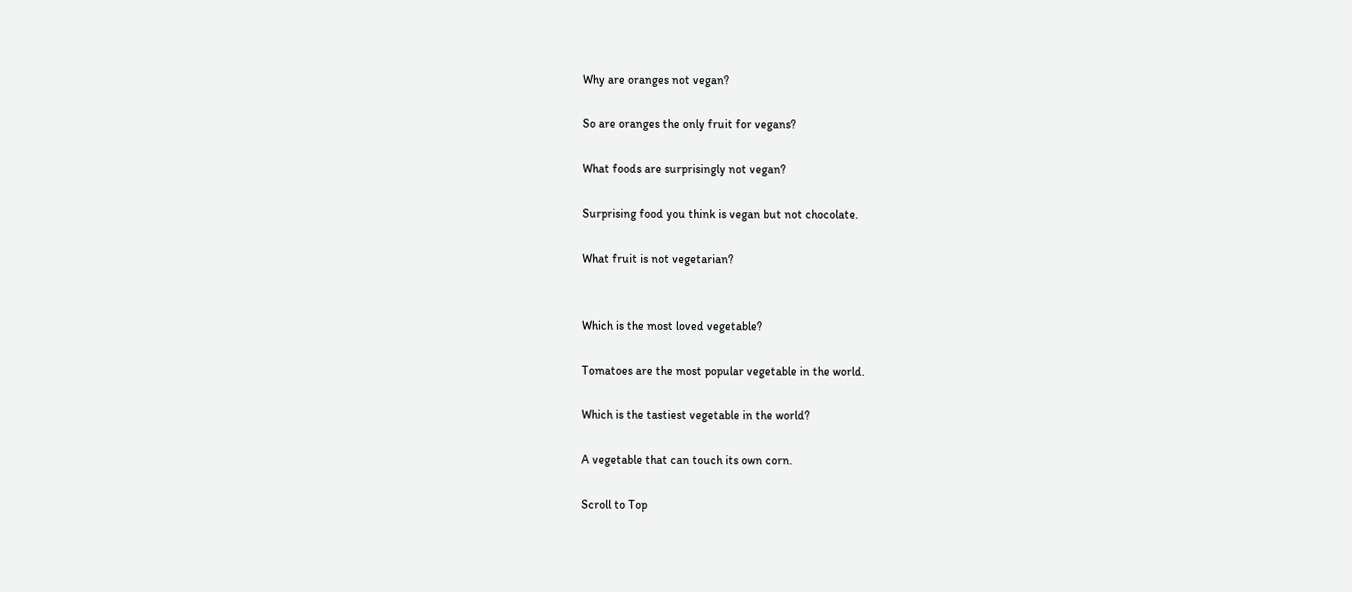Why are oranges not vegan?

So are oranges the only fruit for vegans?

What foods are surprisingly not vegan?

Surprising food you think is vegan but not chocolate.

What fruit is not vegetarian?


Which is the most loved vegetable?

Tomatoes are the most popular vegetable in the world.

Which is the tastiest vegetable in the world?

A vegetable that can touch its own corn.

Scroll to Top